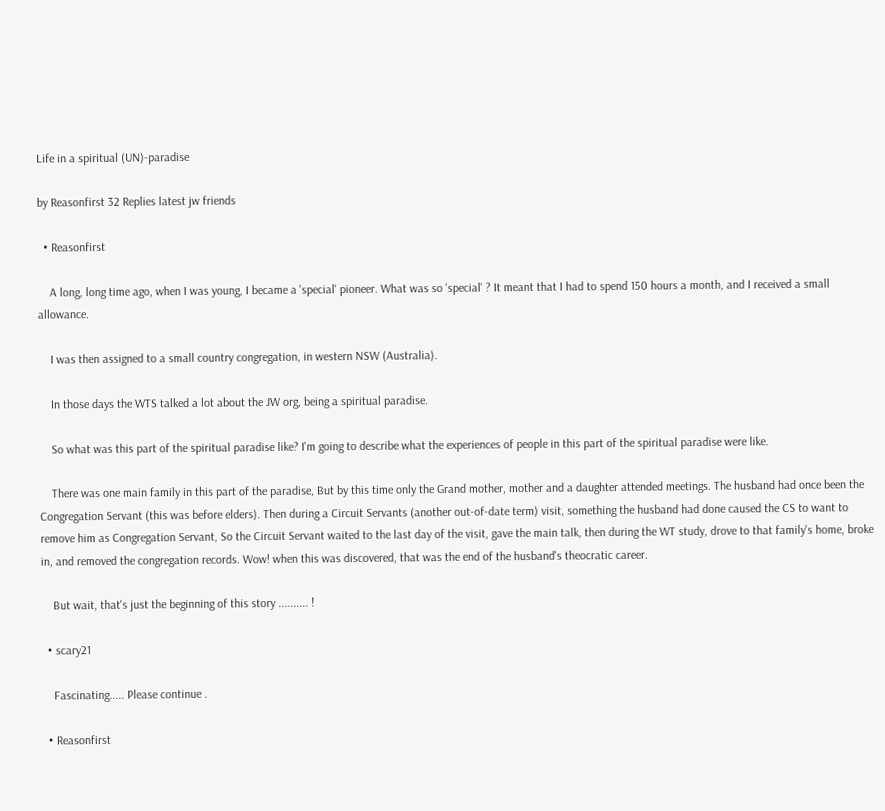Life in a spiritual (UN)-paradise

by Reasonfirst 32 Replies latest jw friends

  • Reasonfirst

    A long, long time ago, when I was young, I became a 'special' pioneer. What was so 'special' ? It meant that I had to spend 150 hours a month, and I received a small allowance.

    I was then assigned to a small country congregation, in western NSW (Australia).

    In those days the WTS talked a lot about the JW org, being a spiritual paradise.

    So what was this part of the spiritual paradise like? I'm going to describe what the experiences of people in this part of the spiritual paradise were like.

    There was one main family in this part of the paradise, But by this time only the Grand mother, mother and a daughter attended meetings. The husband had once been the Congregation Servant (this was before elders). Then during a Circuit Servants (another out-of-date term) visit, something the husband had done caused the CS to want to remove him as Congregation Servant, So the Circuit Servant waited to the last day of the visit, gave the main talk, then during the WT study, drove to that family's home, broke in, and removed the congregation records. Wow! when this was discovered, that was the end of the husband's theocratic career.

    But wait, that's just the beginning of this story .......... !

  • scary21

    Fascinating..... Please continue .

  • Reasonfirst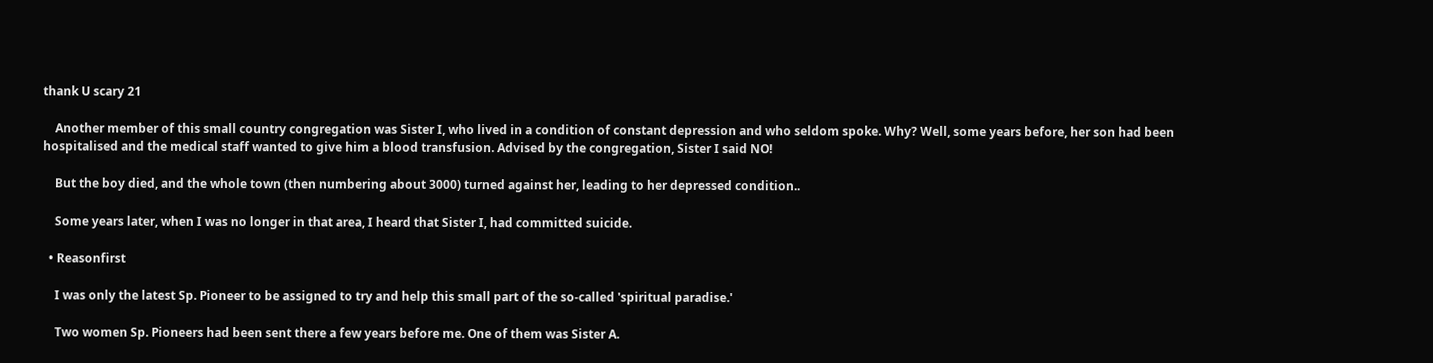thank U scary 21

    Another member of this small country congregation was Sister I, who lived in a condition of constant depression and who seldom spoke. Why? Well, some years before, her son had been hospitalised and the medical staff wanted to give him a blood transfusion. Advised by the congregation, Sister I said NO!

    But the boy died, and the whole town (then numbering about 3000) turned against her, leading to her depressed condition..

    Some years later, when I was no longer in that area, I heard that Sister I, had committed suicide.

  • Reasonfirst

    I was only the latest Sp. Pioneer to be assigned to try and help this small part of the so-called 'spiritual paradise.'

    Two women Sp. Pioneers had been sent there a few years before me. One of them was Sister A.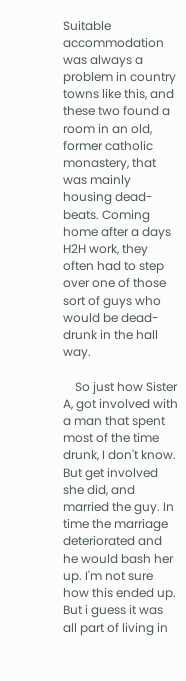Suitable accommodation was always a problem in country towns like this, and these two found a room in an old, former catholic monastery, that was mainly housing dead-beats. Coming home after a days H2H work, they often had to step over one of those sort of guys who would be dead-drunk in the hall way.

    So just how Sister A, got involved with a man that spent most of the time drunk, I don't know. But get involved she did, and married the guy. In time the marriage deteriorated and he would bash her up. I'm not sure how this ended up. But i guess it was all part of living in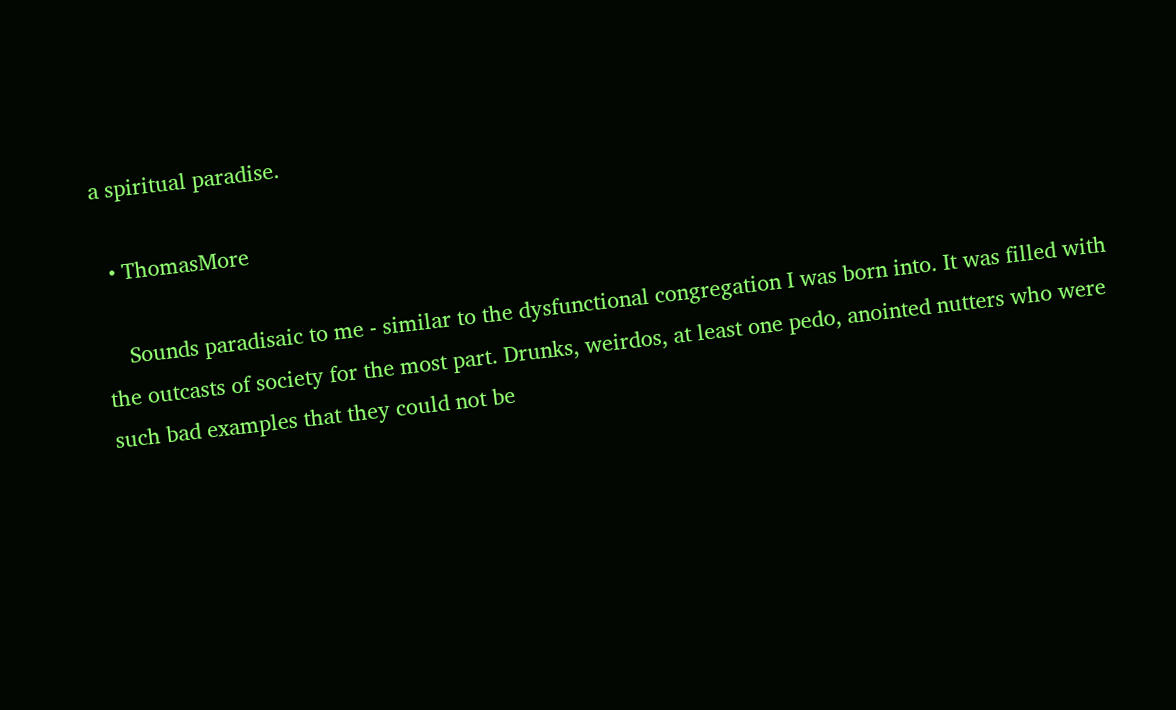a spiritual paradise.

  • ThomasMore

    Sounds paradisaic to me - similar to the dysfunctional congregation I was born into. It was filled with the outcasts of society for the most part. Drunks, weirdos, at least one pedo, anointed nutters who were such bad examples that they could not be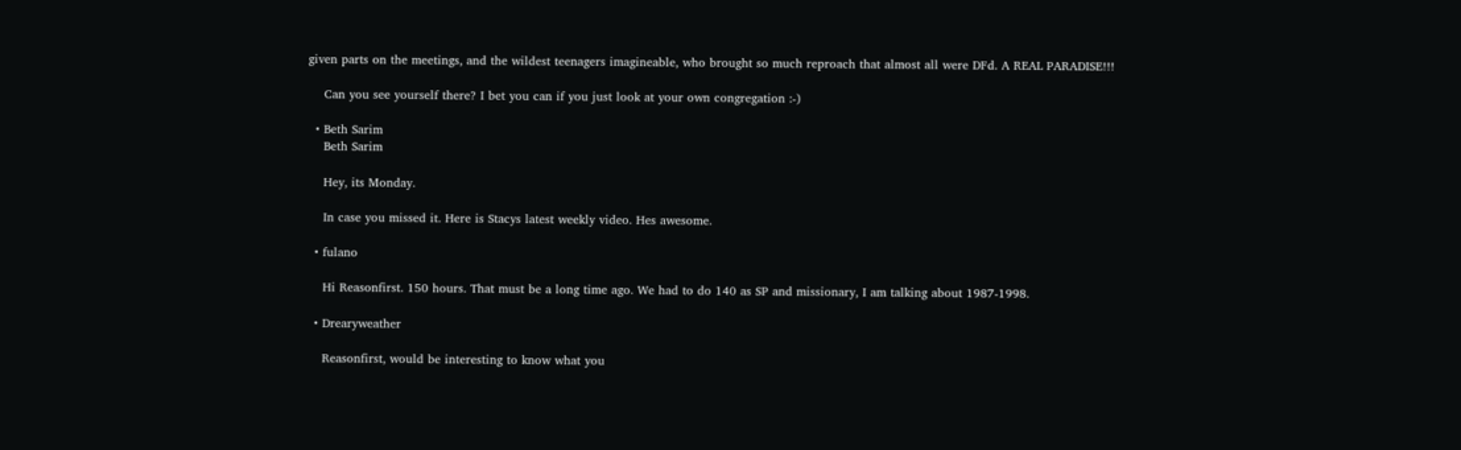given parts on the meetings, and the wildest teenagers imagineable, who brought so much reproach that almost all were DFd. A REAL PARADISE!!!

    Can you see yourself there? I bet you can if you just look at your own congregation :-)

  • Beth Sarim
    Beth Sarim

    Hey, its Monday.

    In case you missed it. Here is Stacys latest weekly video. Hes awesome.

  • fulano

    Hi Reasonfirst. 150 hours. That must be a long time ago. We had to do 140 as SP and missionary, I am talking about 1987-1998.

  • Drearyweather

    Reasonfirst, would be interesting to know what you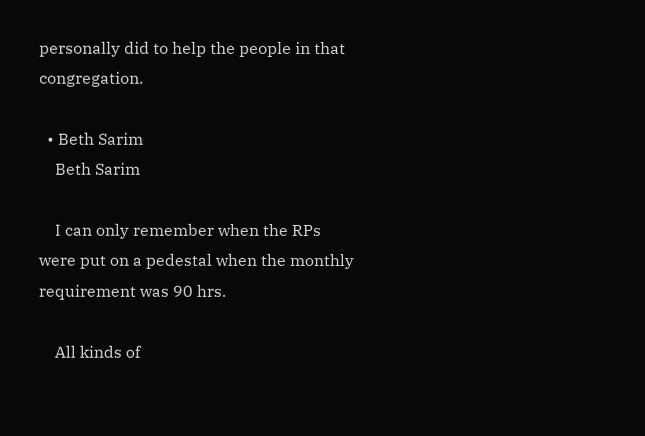personally did to help the people in that congregation.

  • Beth Sarim
    Beth Sarim

    I can only remember when the RPs were put on a pedestal when the monthly requirement was 90 hrs.

    All kinds of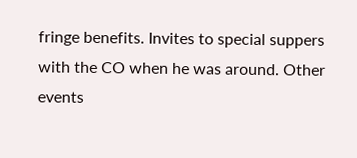fringe benefits. Invites to special suppers with the CO when he was around. Other events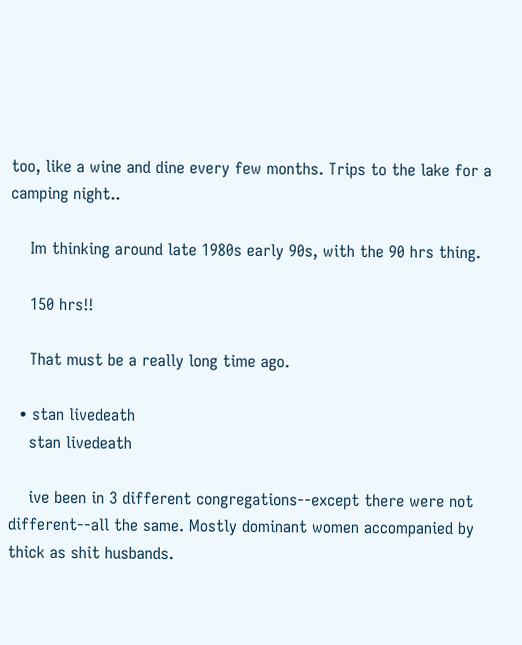too, like a wine and dine every few months. Trips to the lake for a camping night..

    Im thinking around late 1980s early 90s, with the 90 hrs thing.

    150 hrs!!

    That must be a really long time ago.

  • stan livedeath
    stan livedeath

    ive been in 3 different congregations--except there were not different--all the same. Mostly dominant women accompanied by thick as shit husbands.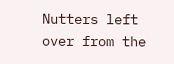Nutters left over from the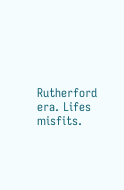Rutherford era. Lifes misfits.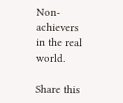Non- achievers in the real world.

Share this